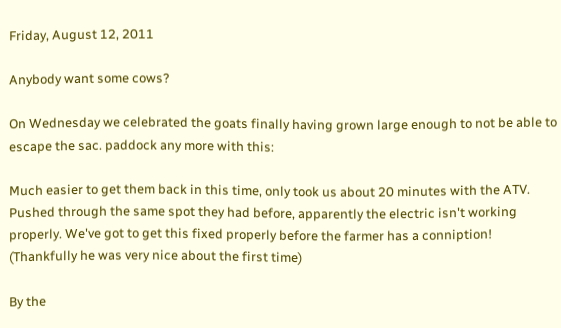Friday, August 12, 2011

Anybody want some cows?

On Wednesday we celebrated the goats finally having grown large enough to not be able to escape the sac. paddock any more with this:

Much easier to get them back in this time, only took us about 20 minutes with the ATV. Pushed through the same spot they had before, apparently the electric isn't working properly. We've got to get this fixed properly before the farmer has a conniption! (Thankfully he was very nice about the first time)

By the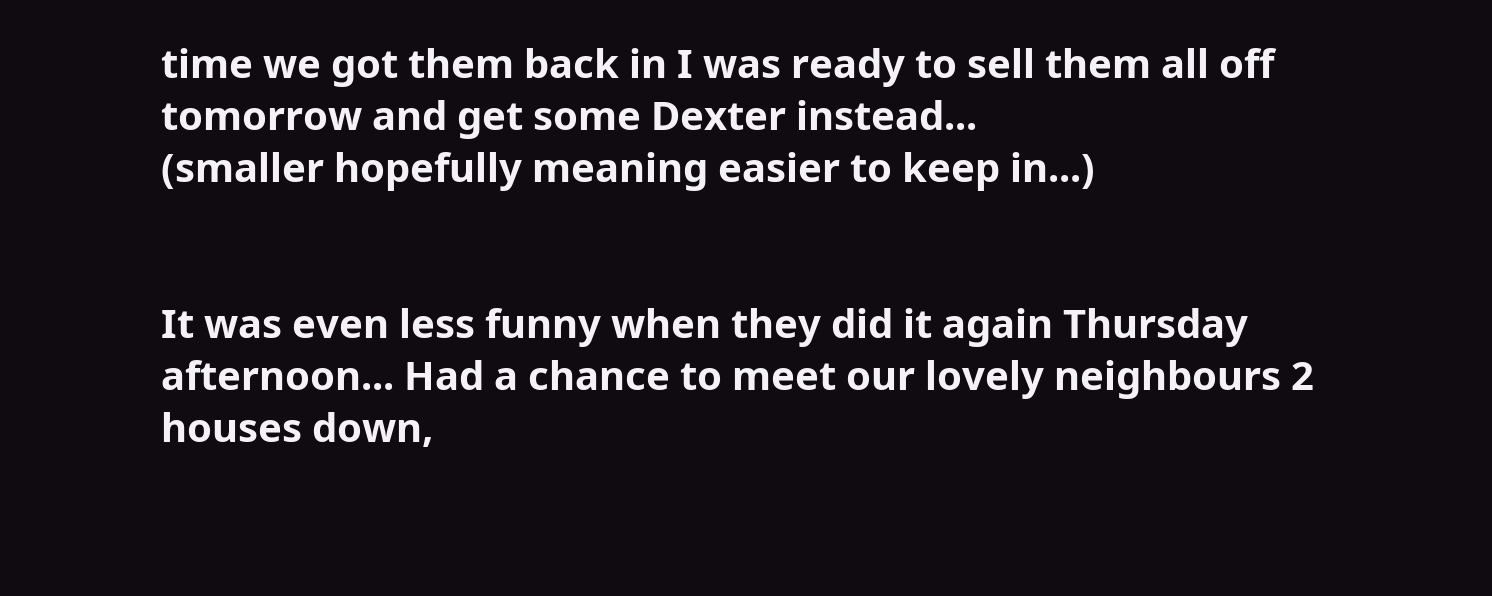time we got them back in I was ready to sell them all off tomorrow and get some Dexter instead...
(smaller hopefully meaning easier to keep in...)


It was even less funny when they did it again Thursday afternoon... Had a chance to meet our lovely neighbours 2 houses down,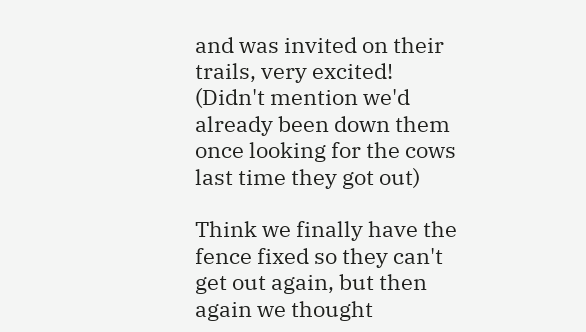and was invited on their trails, very excited! (Didn't mention we'd already been down them once looking for the cows last time they got out)

Think we finally have the fence fixed so they can't get out again, but then again we thought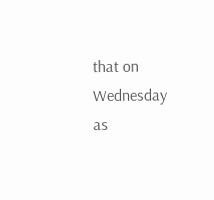that on Wednesday as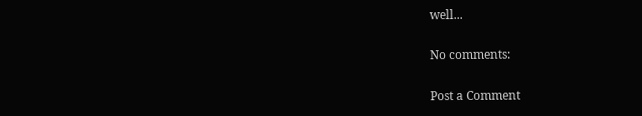well...

No comments:

Post a Comment